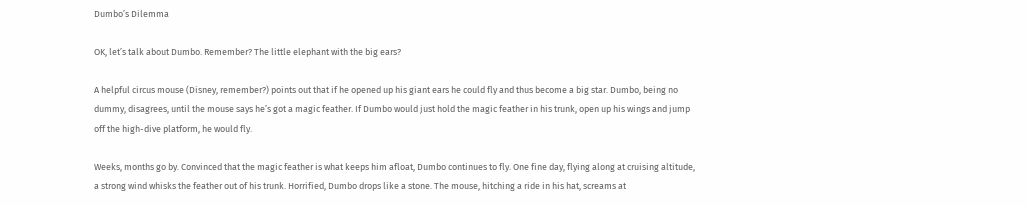Dumbo’s Dilemma

OK, let’s talk about Dumbo. Remember? The little elephant with the big ears?

A helpful circus mouse (Disney, remember?) points out that if he opened up his giant ears he could fly and thus become a big star. Dumbo, being no dummy, disagrees, until the mouse says he’s got a magic feather. If Dumbo would just hold the magic feather in his trunk, open up his wings and jump off the high-dive platform, he would fly.

Weeks, months go by. Convinced that the magic feather is what keeps him afloat, Dumbo continues to fly. One fine day, flying along at cruising altitude, a strong wind whisks the feather out of his trunk. Horrified, Dumbo drops like a stone. The mouse, hitching a ride in his hat, screams at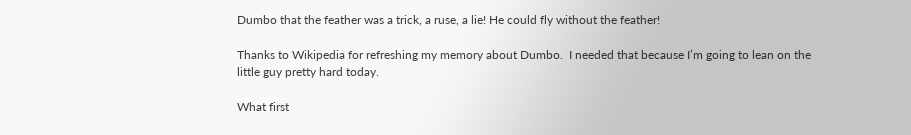Dumbo that the feather was a trick, a ruse, a lie! He could fly without the feather!

Thanks to Wikipedia for refreshing my memory about Dumbo.  I needed that because I’m going to lean on the little guy pretty hard today.

What first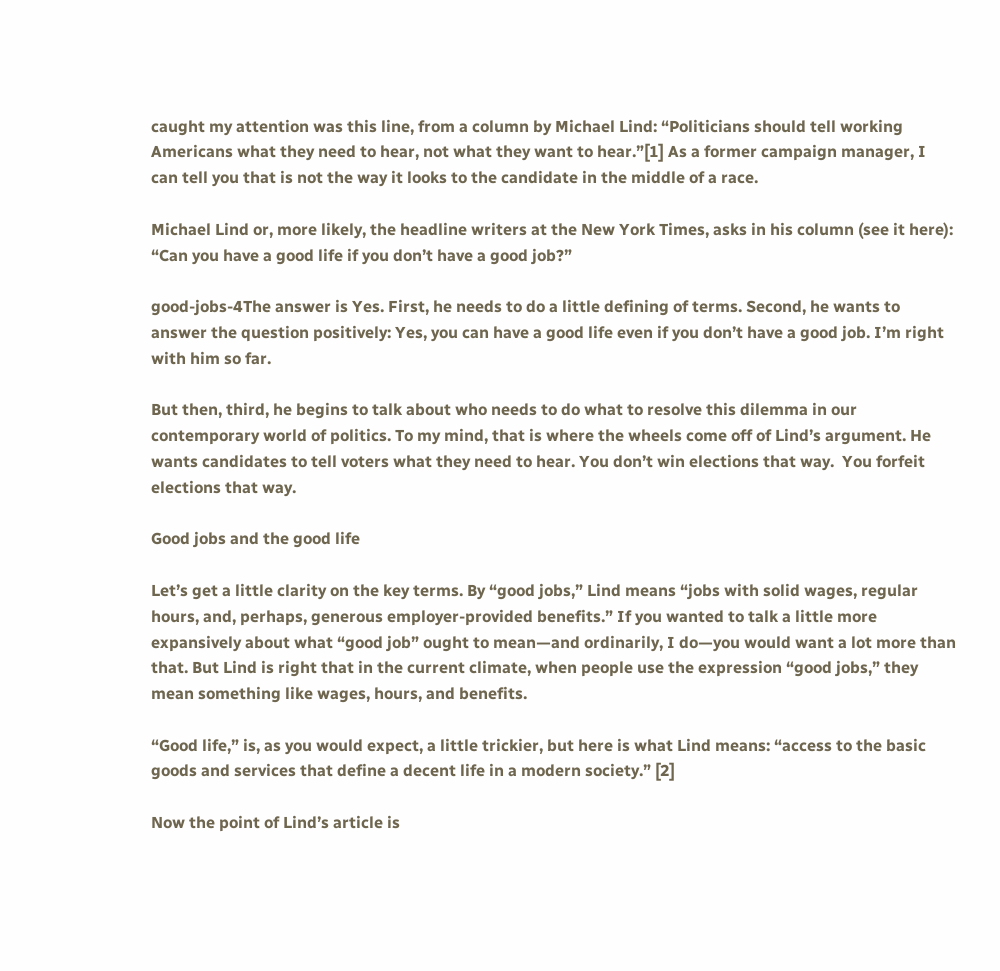caught my attention was this line, from a column by Michael Lind: “Politicians should tell working Americans what they need to hear, not what they want to hear.”[1] As a former campaign manager, I can tell you that is not the way it looks to the candidate in the middle of a race.

Michael Lind or, more likely, the headline writers at the New York Times, asks in his column (see it here): “Can you have a good life if you don’t have a good job?”

good-jobs-4The answer is Yes. First, he needs to do a little defining of terms. Second, he wants to answer the question positively: Yes, you can have a good life even if you don’t have a good job. I’m right with him so far.

But then, third, he begins to talk about who needs to do what to resolve this dilemma in our contemporary world of politics. To my mind, that is where the wheels come off of Lind’s argument. He wants candidates to tell voters what they need to hear. You don’t win elections that way.  You forfeit elections that way.

Good jobs and the good life

Let’s get a little clarity on the key terms. By “good jobs,” Lind means “jobs with solid wages, regular hours, and, perhaps, generous employer-provided benefits.” If you wanted to talk a little more expansively about what “good job” ought to mean—and ordinarily, I do—you would want a lot more than that. But Lind is right that in the current climate, when people use the expression “good jobs,” they mean something like wages, hours, and benefits.

“Good life,” is, as you would expect, a little trickier, but here is what Lind means: “access to the basic goods and services that define a decent life in a modern society.” [2]

Now the point of Lind’s article is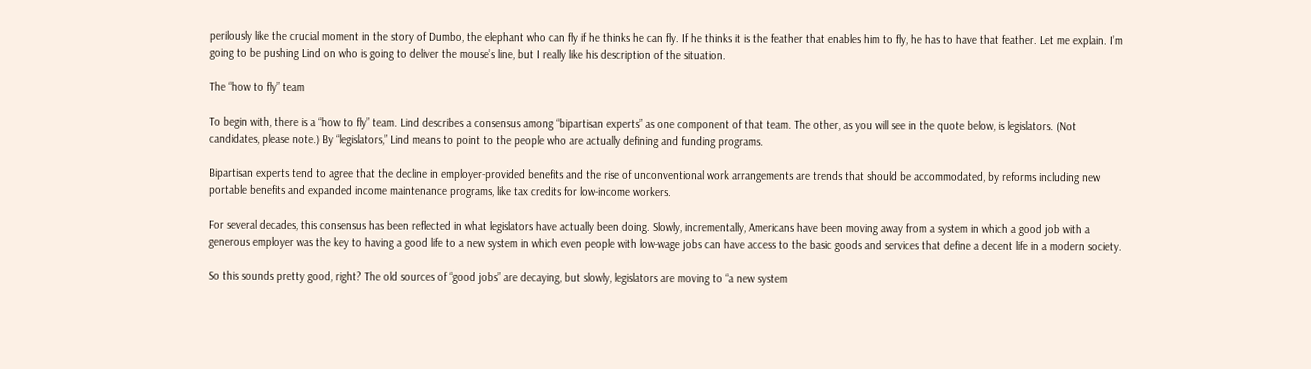perilously like the crucial moment in the story of Dumbo, the elephant who can fly if he thinks he can fly. If he thinks it is the feather that enables him to fly, he has to have that feather. Let me explain. I’m going to be pushing Lind on who is going to deliver the mouse’s line, but I really like his description of the situation.

The “how to fly” team

To begin with, there is a “how to fly” team. Lind describes a consensus among “bipartisan experts” as one component of that team. The other, as you will see in the quote below, is legislators. (Not candidates, please note.) By “legislators,” Lind means to point to the people who are actually defining and funding programs.

Bipartisan experts tend to agree that the decline in employer-provided benefits and the rise of unconventional work arrangements are trends that should be accommodated, by reforms including new portable benefits and expanded income maintenance programs, like tax credits for low-income workers.

For several decades, this consensus has been reflected in what legislators have actually been doing. Slowly, incrementally, Americans have been moving away from a system in which a good job with a generous employer was the key to having a good life to a new system in which even people with low-wage jobs can have access to the basic goods and services that define a decent life in a modern society.

So this sounds pretty good, right? The old sources of “good jobs” are decaying, but slowly, legislators are moving to “a new system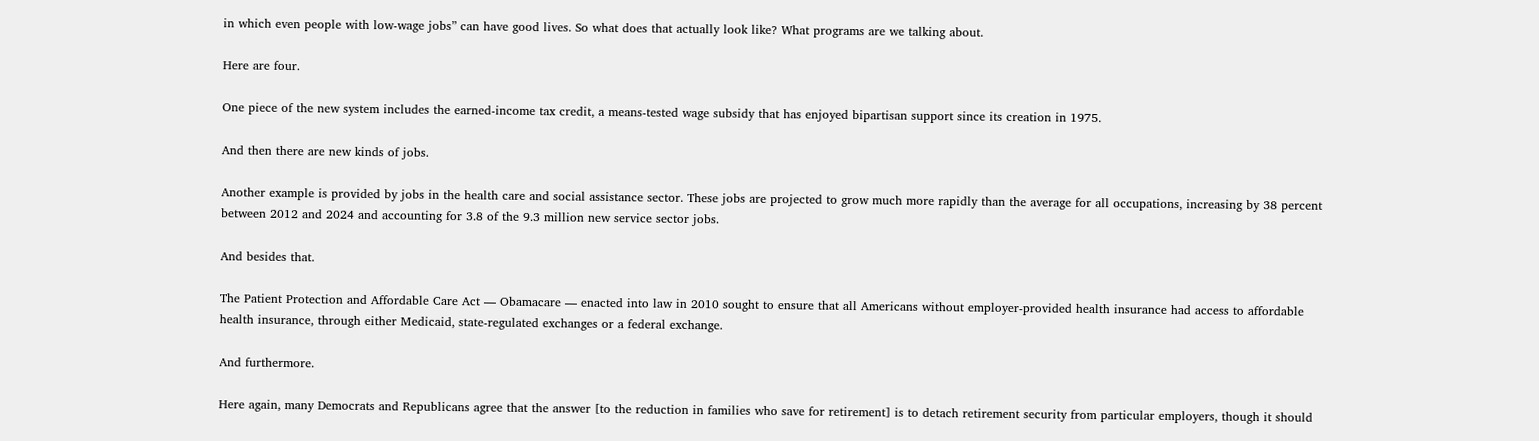in which even people with low-wage jobs” can have good lives. So what does that actually look like? What programs are we talking about.

Here are four.

One piece of the new system includes the earned-income tax credit, a means-tested wage subsidy that has enjoyed bipartisan support since its creation in 1975.

And then there are new kinds of jobs.

Another example is provided by jobs in the health care and social assistance sector. These jobs are projected to grow much more rapidly than the average for all occupations, increasing by 38 percent between 2012 and 2024 and accounting for 3.8 of the 9.3 million new service sector jobs.

And besides that.

The Patient Protection and Affordable Care Act — Obamacare — enacted into law in 2010 sought to ensure that all Americans without employer-provided health insurance had access to affordable health insurance, through either Medicaid, state-regulated exchanges or a federal exchange.

And furthermore.

Here again, many Democrats and Republicans agree that the answer [to the reduction in families who save for retirement] is to detach retirement security from particular employers, though it should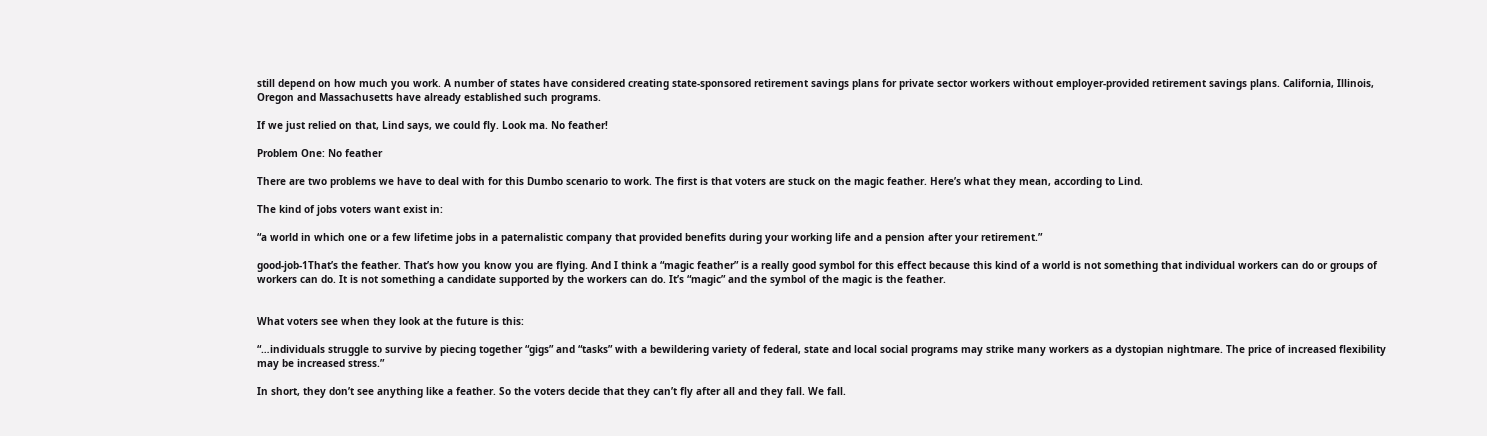still depend on how much you work. A number of states have considered creating state-sponsored retirement savings plans for private sector workers without employer-provided retirement savings plans. California, Illinois, Oregon and Massachusetts have already established such programs.

If we just relied on that, Lind says, we could fly. Look ma. No feather!

Problem One: No feather

There are two problems we have to deal with for this Dumbo scenario to work. The first is that voters are stuck on the magic feather. Here’s what they mean, according to Lind.

The kind of jobs voters want exist in:

“a world in which one or a few lifetime jobs in a paternalistic company that provided benefits during your working life and a pension after your retirement.”

good-job-1That’s the feather. That’s how you know you are flying. And I think a “magic feather” is a really good symbol for this effect because this kind of a world is not something that individual workers can do or groups of workers can do. It is not something a candidate supported by the workers can do. It’s “magic” and the symbol of the magic is the feather.


What voters see when they look at the future is this:

“…individuals struggle to survive by piecing together “gigs” and “tasks” with a bewildering variety of federal, state and local social programs may strike many workers as a dystopian nightmare. The price of increased flexibility may be increased stress.”

In short, they don’t see anything like a feather. So the voters decide that they can’t fly after all and they fall. We fall.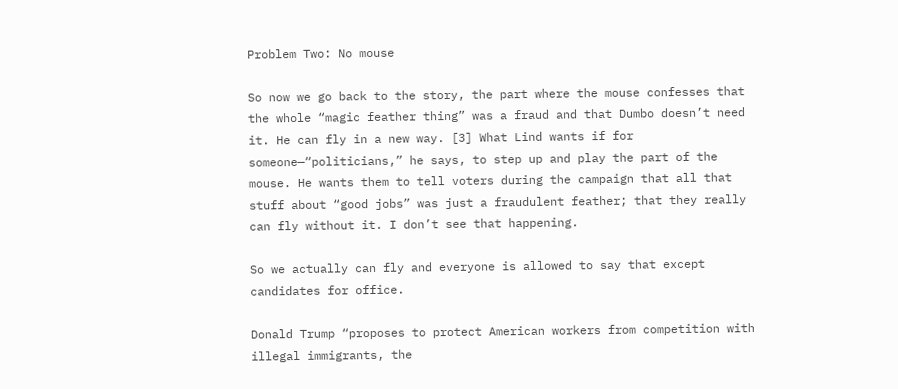Problem Two: No mouse

So now we go back to the story, the part where the mouse confesses that the whole “magic feather thing” was a fraud and that Dumbo doesn’t need it. He can fly in a new way. [3] What Lind wants if for someone—“politicians,” he says, to step up and play the part of the mouse. He wants them to tell voters during the campaign that all that stuff about “good jobs” was just a fraudulent feather; that they really can fly without it. I don’t see that happening.

So we actually can fly and everyone is allowed to say that except candidates for office.

Donald Trump “proposes to protect American workers from competition with illegal immigrants, the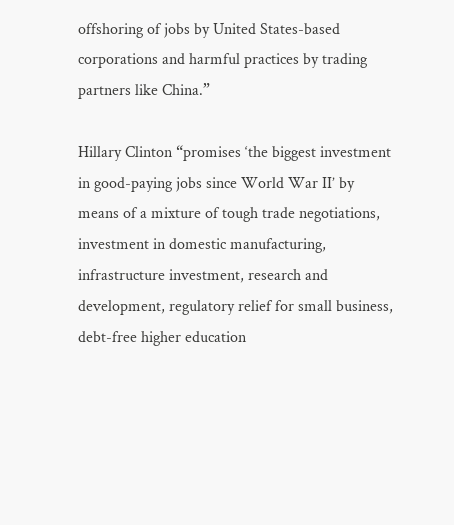offshoring of jobs by United States-based corporations and harmful practices by trading partners like China.”

Hillary Clinton “promises ‘the biggest investment in good-paying jobs since World War II’ by means of a mixture of tough trade negotiations, investment in domestic manufacturing, infrastructure investment, research and development, regulatory relief for small business, debt-free higher education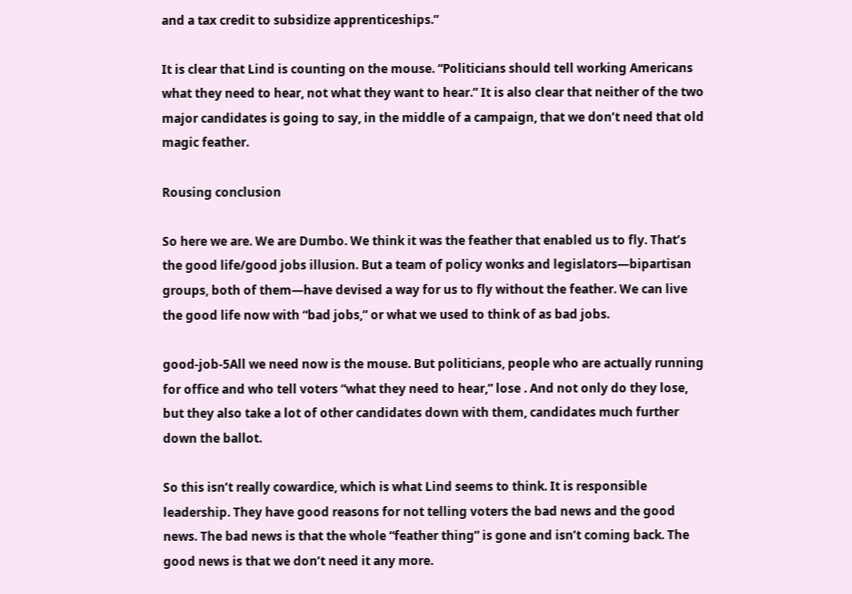and a tax credit to subsidize apprenticeships.”

It is clear that Lind is counting on the mouse. “Politicians should tell working Americans what they need to hear, not what they want to hear.” It is also clear that neither of the two major candidates is going to say, in the middle of a campaign, that we don’t need that old magic feather.

Rousing conclusion

So here we are. We are Dumbo. We think it was the feather that enabled us to fly. That’s the good life/good jobs illusion. But a team of policy wonks and legislators—bipartisan groups, both of them—have devised a way for us to fly without the feather. We can live the good life now with “bad jobs,” or what we used to think of as bad jobs.

good-job-5All we need now is the mouse. But politicians, people who are actually running for office and who tell voters “what they need to hear,” lose . And not only do they lose, but they also take a lot of other candidates down with them, candidates much further down the ballot.

So this isn’t really cowardice, which is what Lind seems to think. It is responsible leadership. They have good reasons for not telling voters the bad news and the good news. The bad news is that the whole “feather thing” is gone and isn’t coming back. The good news is that we don’t need it any more.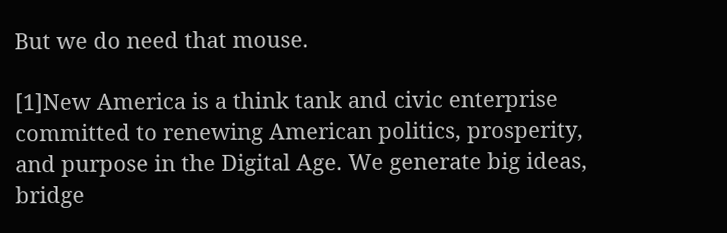But we do need that mouse.

[1]New America is a think tank and civic enterprise committed to renewing American politics, prosperity, and purpose in the Digital Age. We generate big ideas, bridge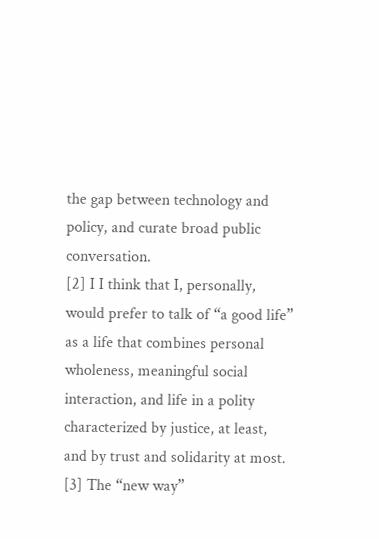the gap between technology and policy, and curate broad public conversation.
[2] I I think that I, personally, would prefer to talk of “a good life” as a life that combines personal wholeness, meaningful social interaction, and life in a polity characterized by justice, at least, and by trust and solidarity at most.
[3] The “new way”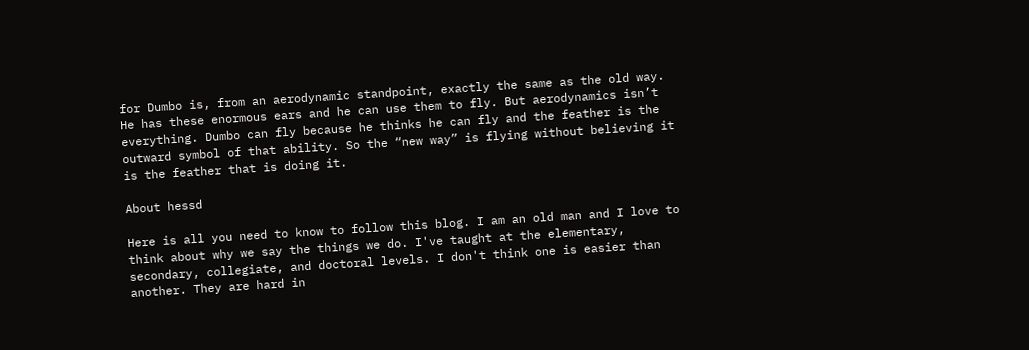for Dumbo is, from an aerodynamic standpoint, exactly the same as the old way. He has these enormous ears and he can use them to fly. But aerodynamics isn’t everything. Dumbo can fly because he thinks he can fly and the feather is the outward symbol of that ability. So the “new way” is flying without believing it is the feather that is doing it.

About hessd

Here is all you need to know to follow this blog. I am an old man and I love to think about why we say the things we do. I've taught at the elementary, secondary, collegiate, and doctoral levels. I don't think one is easier than another. They are hard in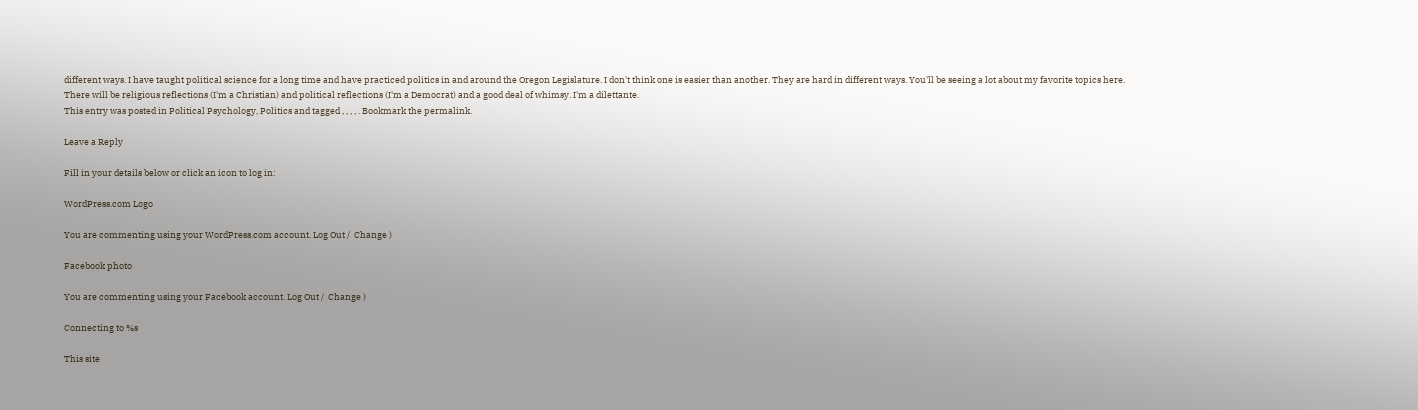different ways. I have taught political science for a long time and have practiced politics in and around the Oregon Legislature. I don't think one is easier than another. They are hard in different ways. You'll be seeing a lot about my favorite topics here. There will be religious reflections (I'm a Christian) and political reflections (I'm a Democrat) and a good deal of whimsy. I'm a dilettante.
This entry was posted in Political Psychology, Politics and tagged , , , , . Bookmark the permalink.

Leave a Reply

Fill in your details below or click an icon to log in:

WordPress.com Logo

You are commenting using your WordPress.com account. Log Out /  Change )

Facebook photo

You are commenting using your Facebook account. Log Out /  Change )

Connecting to %s

This site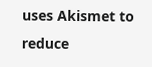uses Akismet to reduce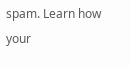spam. Learn how your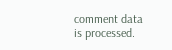comment data is processed.